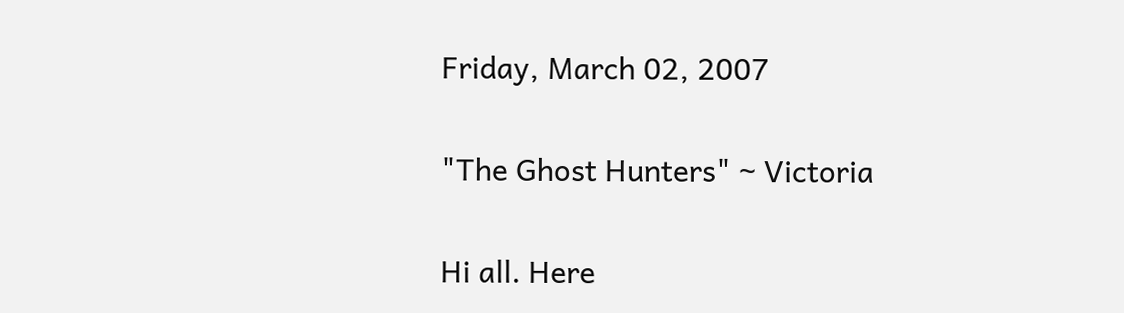Friday, March 02, 2007

"The Ghost Hunters" ~ Victoria

Hi all. Here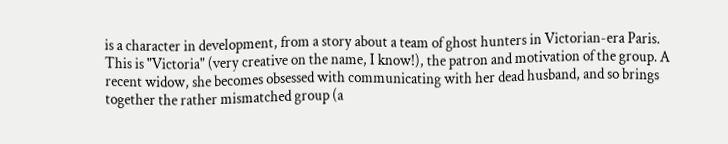is a character in development, from a story about a team of ghost hunters in Victorian-era Paris. This is "Victoria" (very creative on the name, I know!), the patron and motivation of the group. A recent widow, she becomes obsessed with communicating with her dead husband, and so brings together the rather mismatched group (a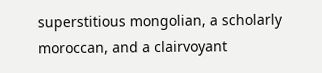superstitious mongolian, a scholarly moroccan, and a clairvoyant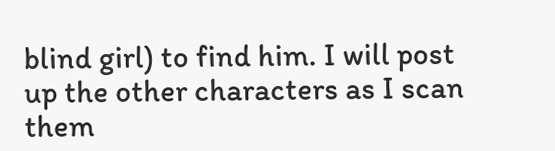blind girl) to find him. I will post up the other characters as I scan them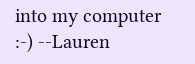into my computer :-) --Lauren